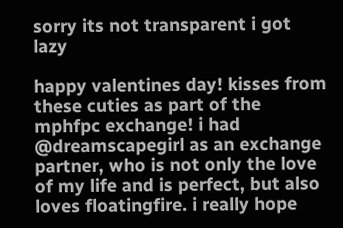sorry its not transparent i got lazy

happy valentines day! kisses from these cuties as part of the mphfpc exchange! i had @dreamscapegirl as an exchange partner, who is not only the love of my life and is perfect, but also loves floatingfire. i really hope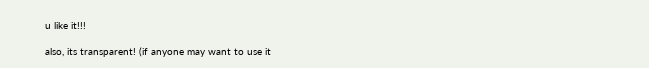u like it!!!

also, its transparent! (if anyone may want to use it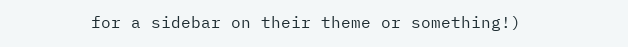for a sidebar on their theme or something!)